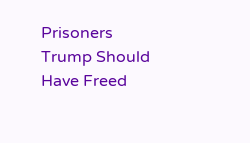Prisoners Trump Should Have Freed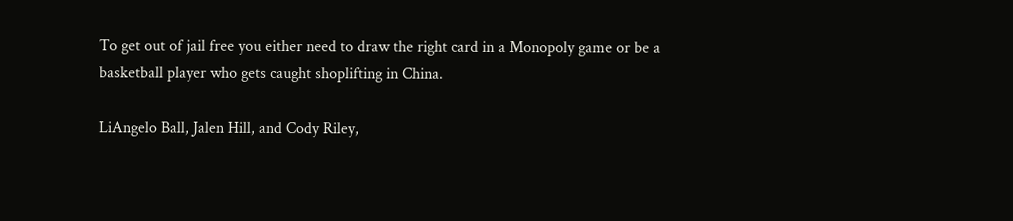To get out of jail free you either need to draw the right card in a Monopoly game or be a basketball player who gets caught shoplifting in China.

LiAngelo Ball, Jalen Hill, and Cody Riley,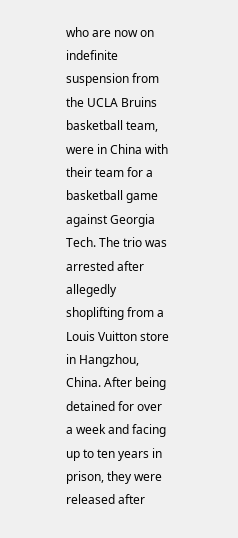who are now on indefinite suspension from the UCLA Bruins basketball team, were in China with their team for a basketball game against Georgia Tech. The trio was arrested after allegedly shoplifting from a Louis Vuitton store in Hangzhou, China. After being detained for over a week and facing up to ten years in prison, they were released after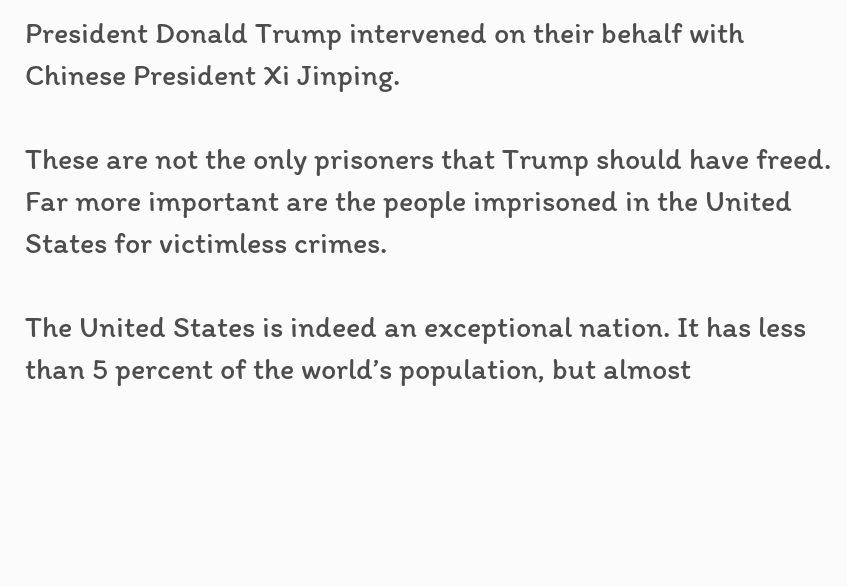President Donald Trump intervened on their behalf with Chinese President Xi Jinping.

These are not the only prisoners that Trump should have freed. Far more important are the people imprisoned in the United States for victimless crimes.

The United States is indeed an exceptional nation. It has less than 5 percent of the world’s population, but almost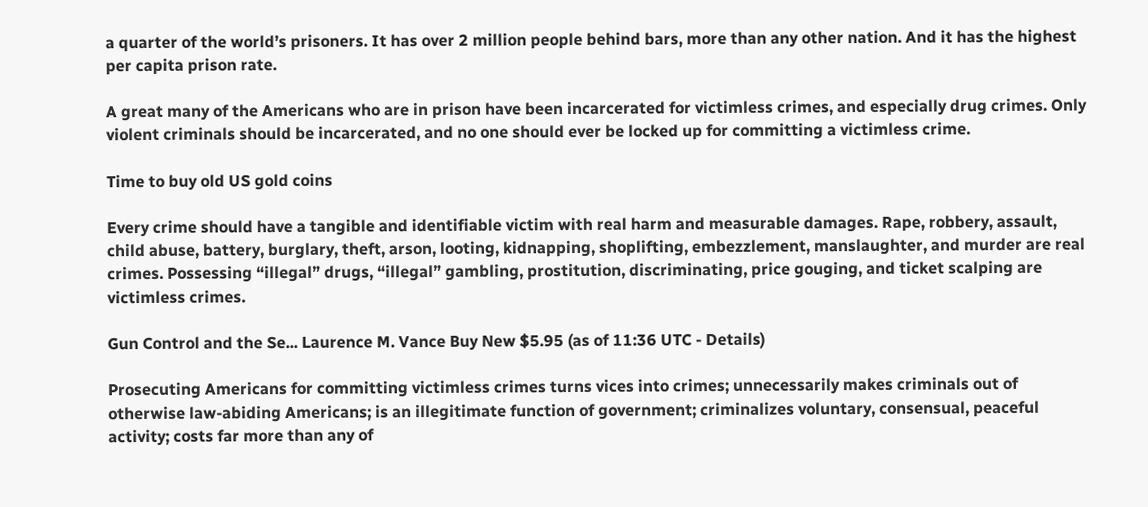a quarter of the world’s prisoners. It has over 2 million people behind bars, more than any other nation. And it has the highest per capita prison rate.

A great many of the Americans who are in prison have been incarcerated for victimless crimes, and especially drug crimes. Only violent criminals should be incarcerated, and no one should ever be locked up for committing a victimless crime.

Time to buy old US gold coins

Every crime should have a tangible and identifiable victim with real harm and measurable damages. Rape, robbery, assault, child abuse, battery, burglary, theft, arson, looting, kidnapping, shoplifting, embezzlement, manslaughter, and murder are real crimes. Possessing “illegal” drugs, “illegal” gambling, prostitution, discriminating, price gouging, and ticket scalping are victimless crimes.

Gun Control and the Se... Laurence M. Vance Buy New $5.95 (as of 11:36 UTC - Details)

Prosecuting Americans for committing victimless crimes turns vices into crimes; unnecessarily makes criminals out of otherwise law-abiding Americans; is an illegitimate function of government; criminalizes voluntary, consensual, peaceful activity; costs far more than any of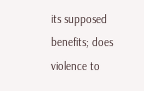its supposed benefits; does violence to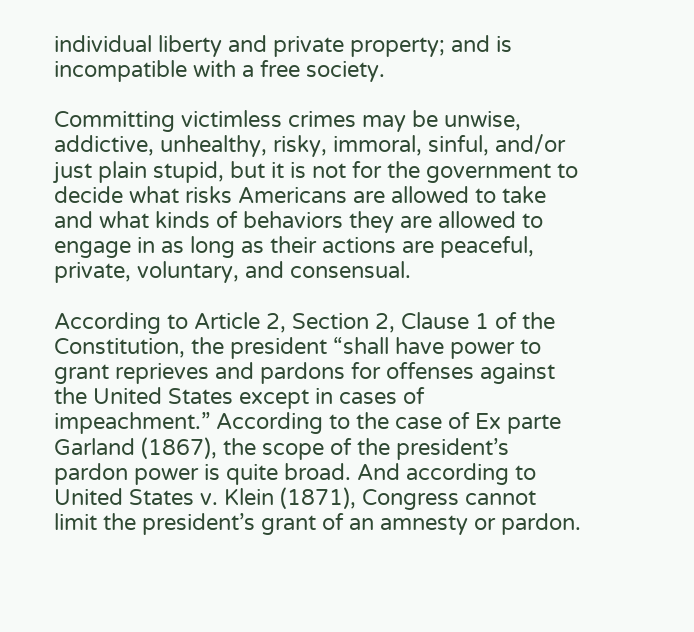individual liberty and private property; and is incompatible with a free society.

Committing victimless crimes may be unwise, addictive, unhealthy, risky, immoral, sinful, and/or just plain stupid, but it is not for the government to decide what risks Americans are allowed to take and what kinds of behaviors they are allowed to engage in as long as their actions are peaceful, private, voluntary, and consensual.

According to Article 2, Section 2, Clause 1 of the Constitution, the president “shall have power to grant reprieves and pardons for offenses against the United States except in cases of impeachment.” According to the case of Ex parte Garland (1867), the scope of the president’s pardon power is quite broad. And according to United States v. Klein (1871), Congress cannot limit the president’s grant of an amnesty or pardon.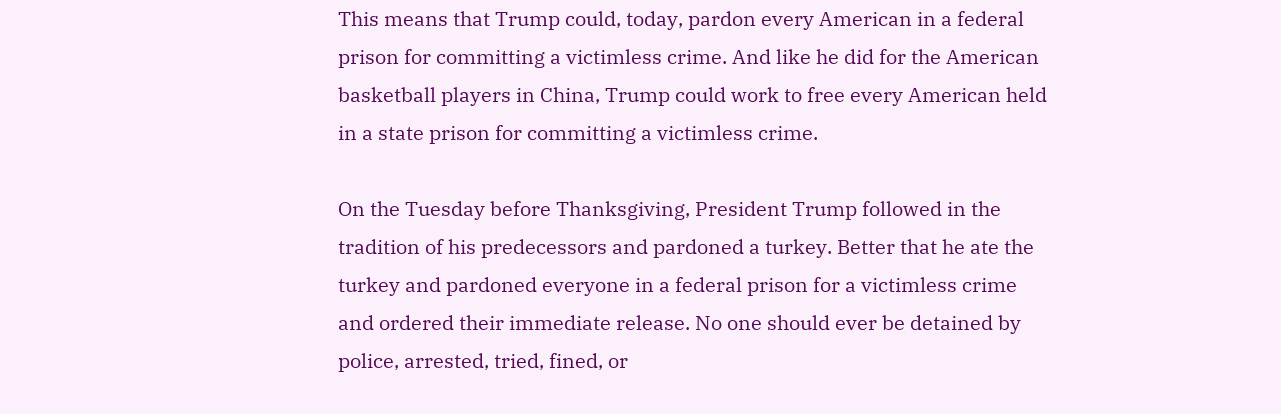This means that Trump could, today, pardon every American in a federal prison for committing a victimless crime. And like he did for the American basketball players in China, Trump could work to free every American held in a state prison for committing a victimless crime.

On the Tuesday before Thanksgiving, President Trump followed in the tradition of his predecessors and pardoned a turkey. Better that he ate the turkey and pardoned everyone in a federal prison for a victimless crime and ordered their immediate release. No one should ever be detained by police, arrested, tried, fined, or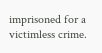imprisoned for a victimless crime.